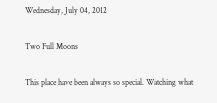Wednesday, July 04, 2012

Two Full Moons

This place have been always so special. Watching what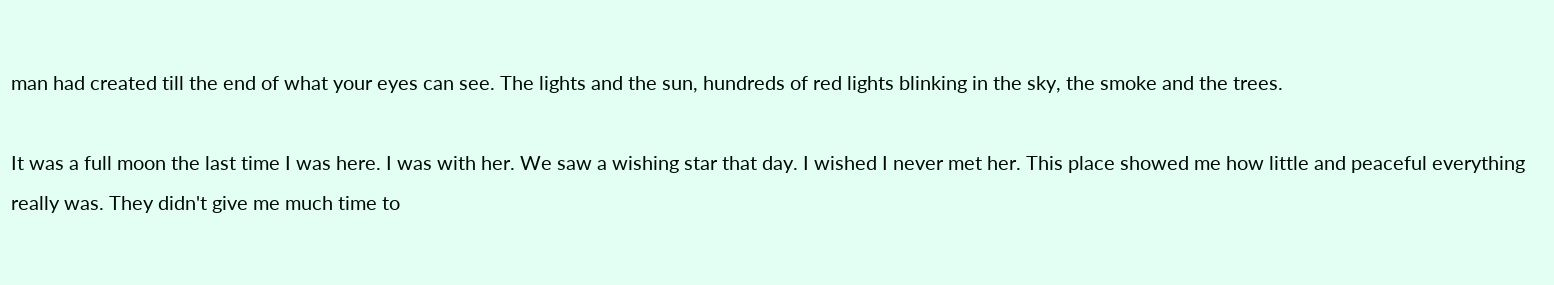man had created till the end of what your eyes can see. The lights and the sun, hundreds of red lights blinking in the sky, the smoke and the trees.

It was a full moon the last time I was here. I was with her. We saw a wishing star that day. I wished I never met her. This place showed me how little and peaceful everything really was. They didn't give me much time to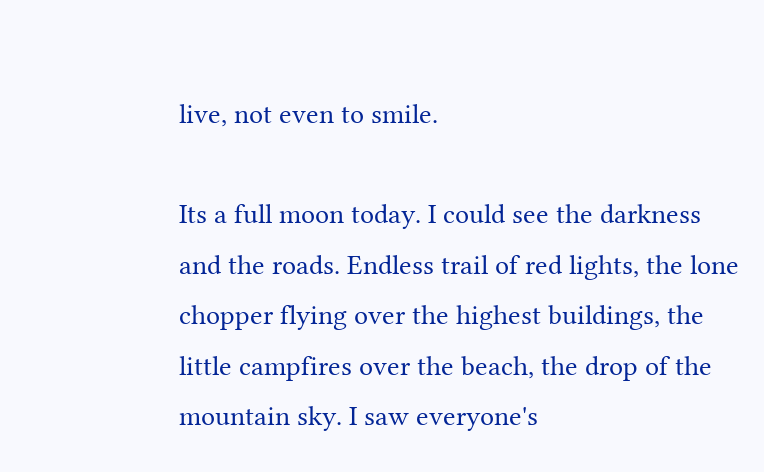live, not even to smile.

Its a full moon today. I could see the darkness and the roads. Endless trail of red lights, the lone chopper flying over the highest buildings, the little campfires over the beach, the drop of the mountain sky. I saw everyone's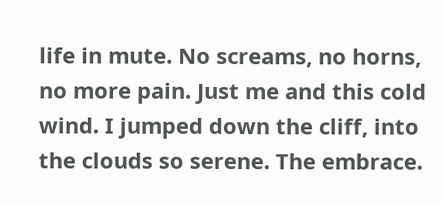life in mute. No screams, no horns, no more pain. Just me and this cold wind. I jumped down the cliff, into the clouds so serene. The embrace.